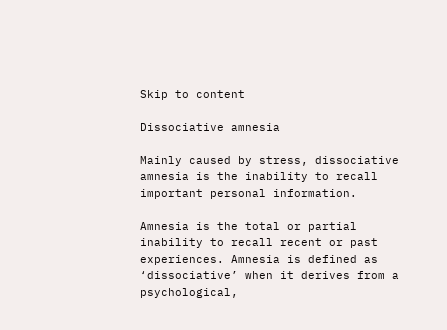Skip to content

Dissociative amnesia

Mainly caused by stress, dissociative amnesia is the inability to recall important personal information.

Amnesia is the total or partial inability to recall recent or past experiences. Amnesia is defined as ‘dissociative’ when it derives from a psychological,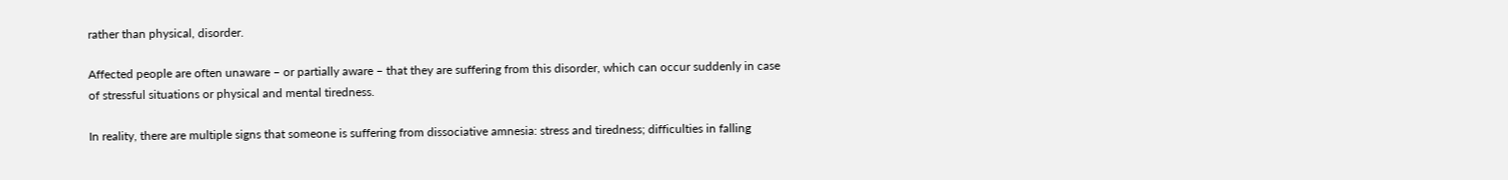rather than physical, disorder.

Affected people are often unaware – or partially aware – that they are suffering from this disorder, which can occur suddenly in case of stressful situations or physical and mental tiredness.

In reality, there are multiple signs that someone is suffering from dissociative amnesia: stress and tiredness; difficulties in falling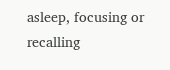asleep, focusing or recalling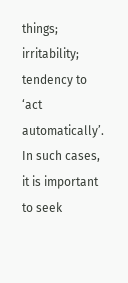things; irritability; tendency to ‘act automatically’. In such cases, it is important to seek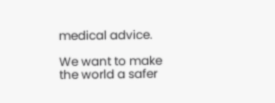medical advice.

We want to make the world a safer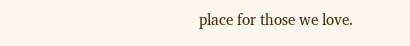place for those we love.